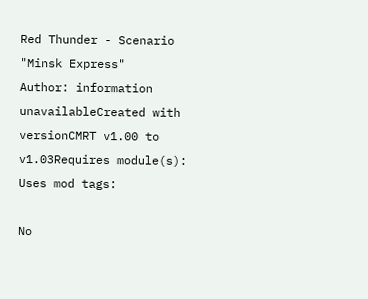Red Thunder - Scenario "Minsk Express"
Author: information unavailableCreated with versionCMRT v1.00 to v1.03Requires module(s): Uses mod tags:

No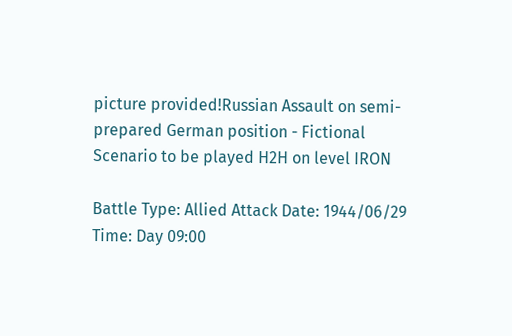picture provided!Russian Assault on semi-prepared German position - Fictional Scenario to be played H2H on level IRON

Battle Type: Allied Attack Date: 1944/06/29
Time: Day 09:00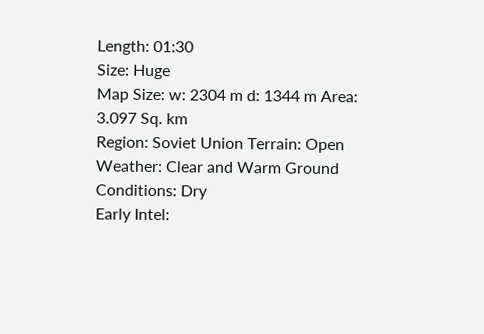Length: 01:30
Size: Huge
Map Size: w: 2304 m d: 1344 m Area: 3.097 Sq. km
Region: Soviet Union Terrain: Open
Weather: Clear and Warm Ground Conditions: Dry
Early Intel: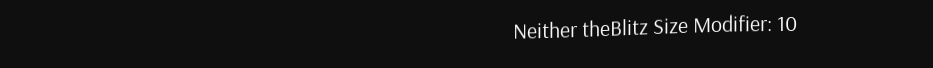Neither theBlitz Size Modifier: 10